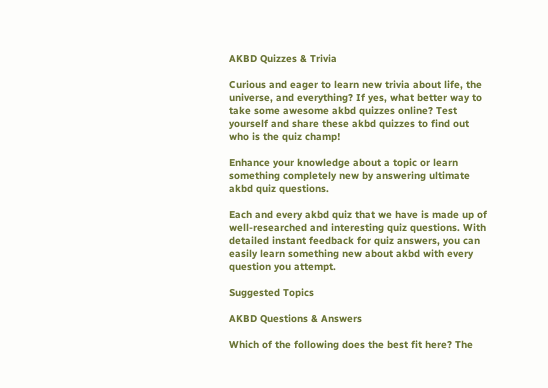AKBD Quizzes & Trivia

Curious and eager to learn new trivia about life, the universe, and everything? If yes, what better way to take some awesome akbd quizzes online? Test yourself and share these akbd quizzes to find out who is the quiz champ!

Enhance your knowledge about a topic or learn something completely new by answering ultimate akbd quiz questions.

Each and every akbd quiz that we have is made up of well-researched and interesting quiz questions. With detailed instant feedback for quiz answers, you can easily learn something new about akbd with every question you attempt.

Suggested Topics

AKBD Questions & Answers

Which of the following does the best fit here? The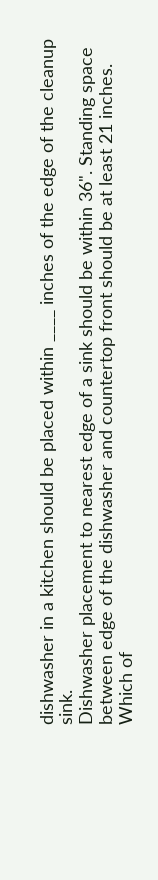dishwasher in a kitchen should be placed within ____ inches of the edge of the cleanup sink.
Dishwasher placement to nearest edge of a sink should be within 36". Standing space between edge of the dishwasher and countertop front should be at least 21 inches.
Which of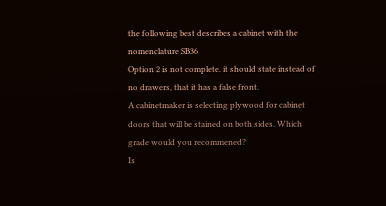the following best describes a cabinet with the nomenclature SB36
Option 2 is not complete. it should state instead of no drawers, that it has a false front.
A cabinetmaker is selecting plywood for cabinet doors that will be stained on both sides. Which grade would you recommened?
Is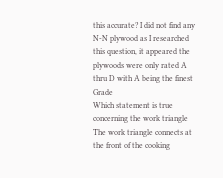this accurate? I did not find any N-N plywood as I researched this question, it appeared the plywoods were only rated A thru D with A being the finest Grade
Which statement is true concerning the work triangle
The work triangle connects at the front of the cooking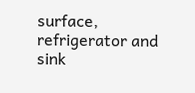surface, refrigerator and sink